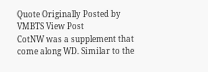Quote Originally Posted by VMBTS View Post
CotNW was a supplement that come along WD. Similar to the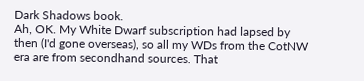Dark Shadows book.
Ah, OK. My White Dwarf subscription had lapsed by then (I'd gone overseas), so all my WDs from the CotNW era are from secondhand sources. That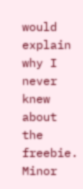would explain why I never knew about the freebie. Minor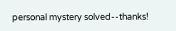personal mystery solved--thanks!